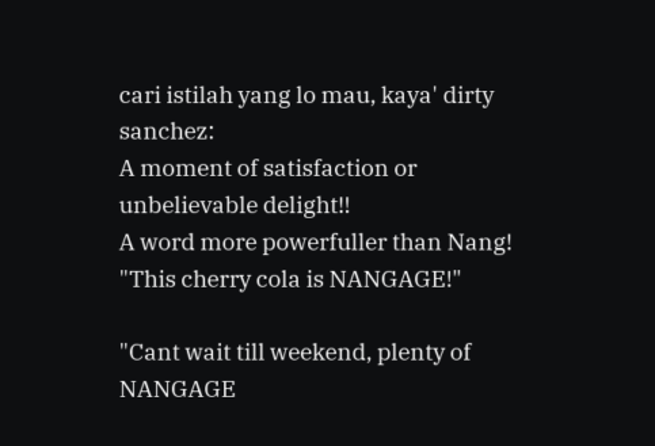cari istilah yang lo mau, kaya' dirty sanchez:
A moment of satisfaction or unbelievable delight!!
A word more powerfuller than Nang!
"This cherry cola is NANGAGE!"

"Cant wait till weekend, plenty of NANGAGE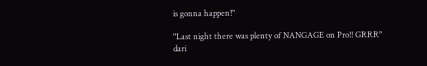is gonna happen!"

"Last night there was plenty of NANGAGE on Pro!! GRRR"
dari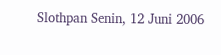Slothpan Senin, 12 Juni 2006